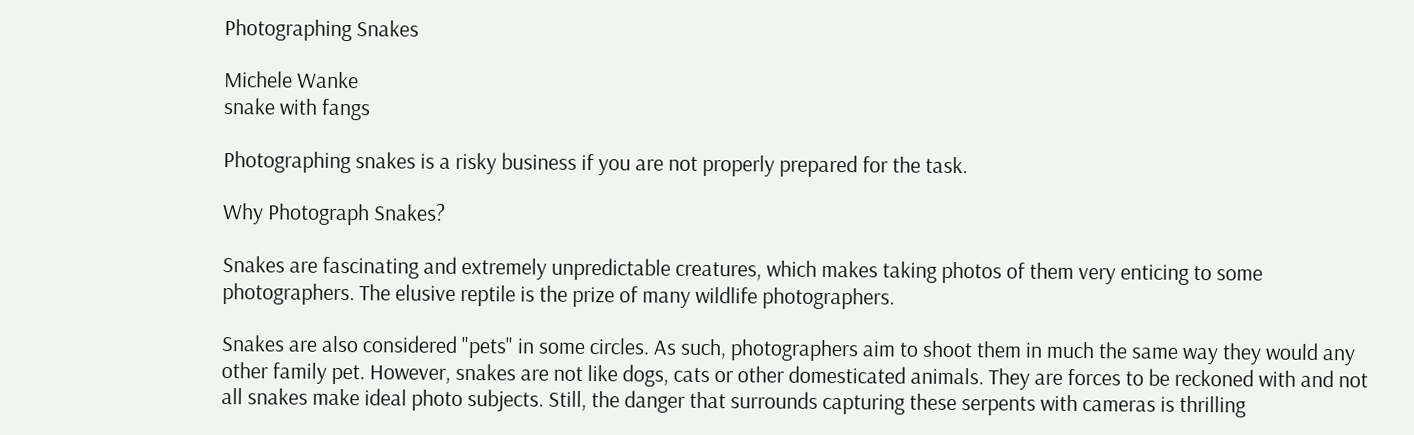Photographing Snakes

Michele Wanke
snake with fangs

Photographing snakes is a risky business if you are not properly prepared for the task.

Why Photograph Snakes?

Snakes are fascinating and extremely unpredictable creatures, which makes taking photos of them very enticing to some photographers. The elusive reptile is the prize of many wildlife photographers.

Snakes are also considered "pets" in some circles. As such, photographers aim to shoot them in much the same way they would any other family pet. However, snakes are not like dogs, cats or other domesticated animals. They are forces to be reckoned with and not all snakes make ideal photo subjects. Still, the danger that surrounds capturing these serpents with cameras is thrilling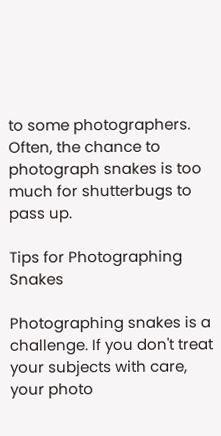to some photographers. Often, the chance to photograph snakes is too much for shutterbugs to pass up.

Tips for Photographing Snakes

Photographing snakes is a challenge. If you don't treat your subjects with care, your photo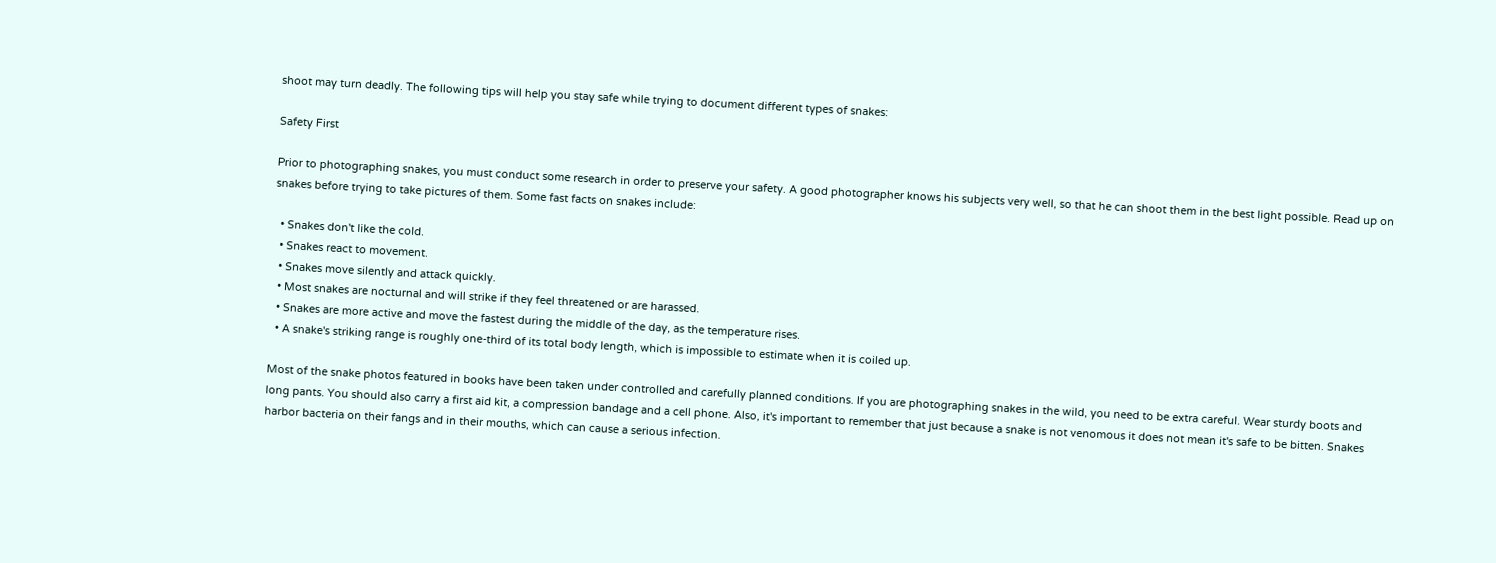shoot may turn deadly. The following tips will help you stay safe while trying to document different types of snakes:

Safety First

Prior to photographing snakes, you must conduct some research in order to preserve your safety. A good photographer knows his subjects very well, so that he can shoot them in the best light possible. Read up on snakes before trying to take pictures of them. Some fast facts on snakes include:

  • Snakes don't like the cold.
  • Snakes react to movement.
  • Snakes move silently and attack quickly.
  • Most snakes are nocturnal and will strike if they feel threatened or are harassed.
  • Snakes are more active and move the fastest during the middle of the day, as the temperature rises.
  • A snake's striking range is roughly one-third of its total body length, which is impossible to estimate when it is coiled up.

Most of the snake photos featured in books have been taken under controlled and carefully planned conditions. If you are photographing snakes in the wild, you need to be extra careful. Wear sturdy boots and long pants. You should also carry a first aid kit, a compression bandage and a cell phone. Also, it's important to remember that just because a snake is not venomous it does not mean it's safe to be bitten. Snakes harbor bacteria on their fangs and in their mouths, which can cause a serious infection.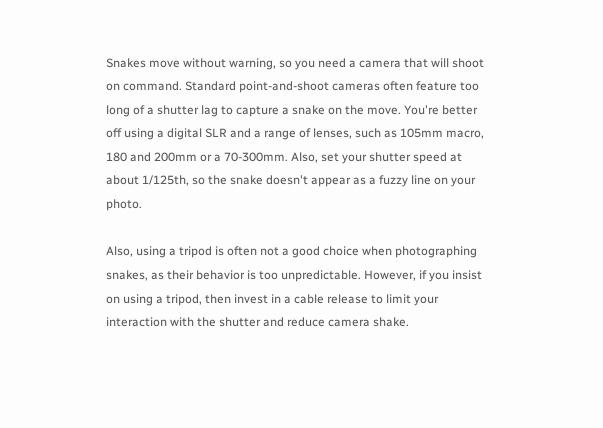Snakes move without warning, so you need a camera that will shoot on command. Standard point-and-shoot cameras often feature too long of a shutter lag to capture a snake on the move. You're better off using a digital SLR and a range of lenses, such as 105mm macro, 180 and 200mm or a 70-300mm. Also, set your shutter speed at about 1/125th, so the snake doesn't appear as a fuzzy line on your photo.

Also, using a tripod is often not a good choice when photographing snakes, as their behavior is too unpredictable. However, if you insist on using a tripod, then invest in a cable release to limit your interaction with the shutter and reduce camera shake.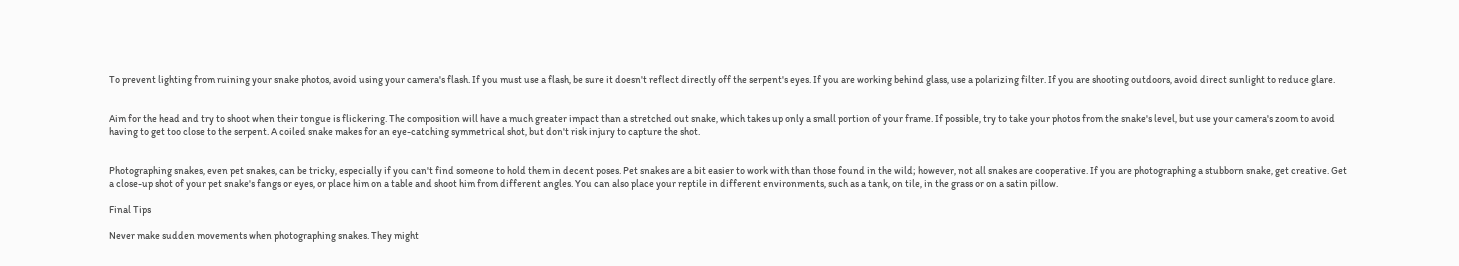To prevent lighting from ruining your snake photos, avoid using your camera's flash. If you must use a flash, be sure it doesn't reflect directly off the serpent's eyes. If you are working behind glass, use a polarizing filter. If you are shooting outdoors, avoid direct sunlight to reduce glare.


Aim for the head and try to shoot when their tongue is flickering. The composition will have a much greater impact than a stretched out snake, which takes up only a small portion of your frame. If possible, try to take your photos from the snake's level, but use your camera's zoom to avoid having to get too close to the serpent. A coiled snake makes for an eye-catching symmetrical shot, but don't risk injury to capture the shot.


Photographing snakes, even pet snakes, can be tricky, especially if you can't find someone to hold them in decent poses. Pet snakes are a bit easier to work with than those found in the wild; however, not all snakes are cooperative. If you are photographing a stubborn snake, get creative. Get a close-up shot of your pet snake's fangs or eyes, or place him on a table and shoot him from different angles. You can also place your reptile in different environments, such as a tank, on tile, in the grass or on a satin pillow.

Final Tips

Never make sudden movements when photographing snakes. They might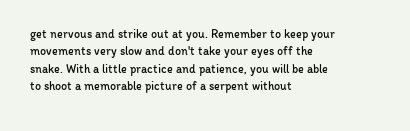get nervous and strike out at you. Remember to keep your movements very slow and don't take your eyes off the snake. With a little practice and patience, you will be able to shoot a memorable picture of a serpent without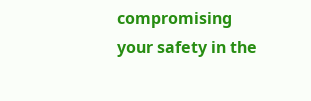compromising your safety in the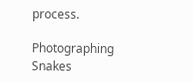process.

Photographing Snakes